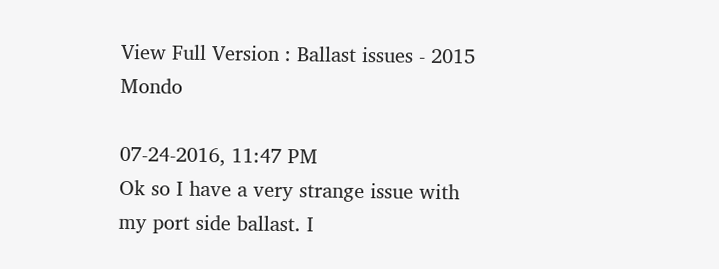View Full Version : Ballast issues - 2015 Mondo

07-24-2016, 11:47 PM
Ok so I have a very strange issue with my port side ballast. I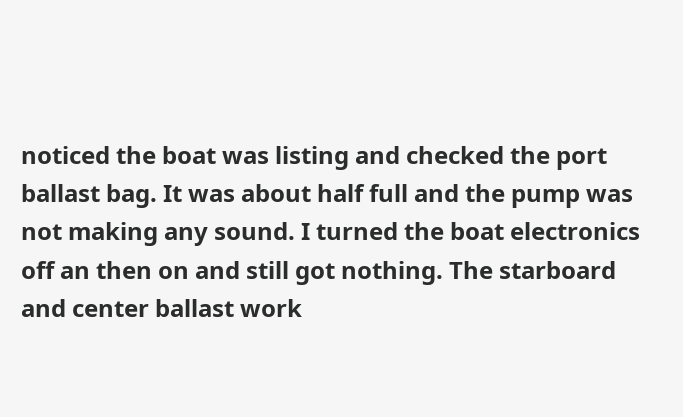noticed the boat was listing and checked the port ballast bag. It was about half full and the pump was not making any sound. I turned the boat electronics off an then on and still got nothing. The starboard and center ballast work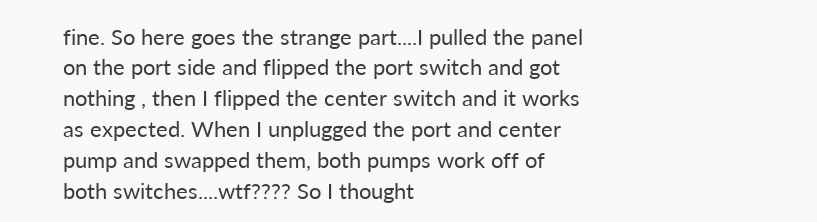fine. So here goes the strange part....I pulled the panel on the port side and flipped the port switch and got nothing , then I flipped the center switch and it works as expected. When I unplugged the port and center pump and swapped them, both pumps work off of both switches....wtf???? So I thought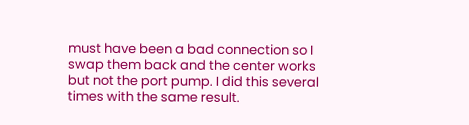must have been a bad connection so I swap them back and the center works but not the port pump. I did this several times with the same result.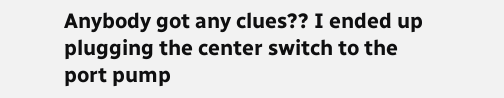Anybody got any clues?? I ended up plugging the center switch to the port pump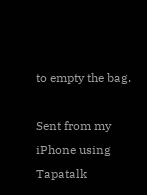to empty the bag.

Sent from my iPhone using Tapatalk